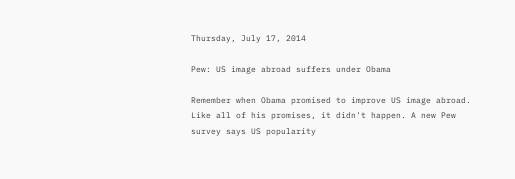Thursday, July 17, 2014

Pew: US image abroad suffers under Obama

Remember when Obama promised to improve US image abroad. Like all of his promises, it didn't happen. A new Pew survey says US popularity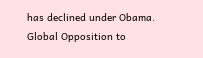has declined under Obama.
Global Opposition to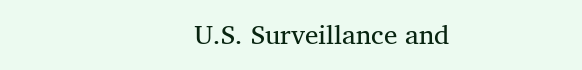U.S. Surveillance and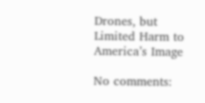Drones, but Limited Harm to America’s Image

No comments: